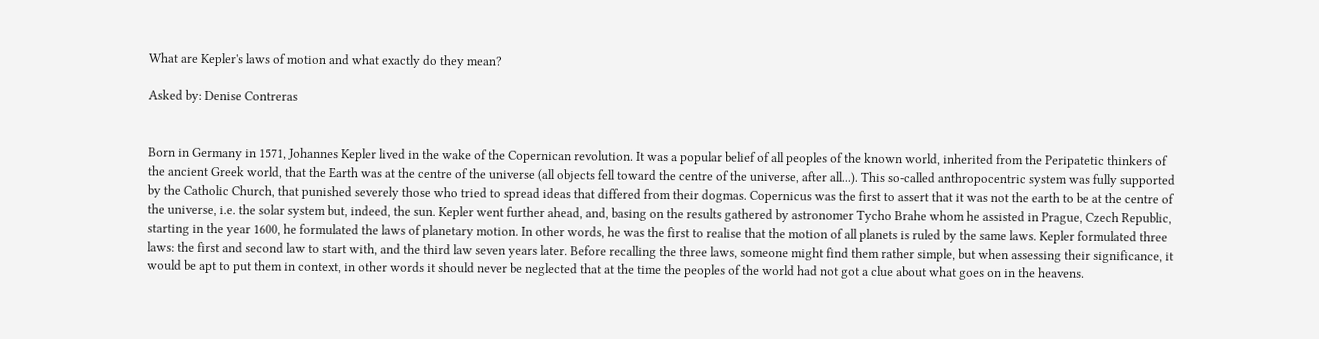What are Kepler's laws of motion and what exactly do they mean?

Asked by: Denise Contreras


Born in Germany in 1571, Johannes Kepler lived in the wake of the Copernican revolution. It was a popular belief of all peoples of the known world, inherited from the Peripatetic thinkers of the ancient Greek world, that the Earth was at the centre of the universe (all objects fell toward the centre of the universe, after all...). This so-called anthropocentric system was fully supported by the Catholic Church, that punished severely those who tried to spread ideas that differed from their dogmas. Copernicus was the first to assert that it was not the earth to be at the centre of the universe, i.e. the solar system but, indeed, the sun. Kepler went further ahead, and, basing on the results gathered by astronomer Tycho Brahe whom he assisted in Prague, Czech Republic, starting in the year 1600, he formulated the laws of planetary motion. In other words, he was the first to realise that the motion of all planets is ruled by the same laws. Kepler formulated three laws: the first and second law to start with, and the third law seven years later. Before recalling the three laws, someone might find them rather simple, but when assessing their significance, it would be apt to put them in context, in other words it should never be neglected that at the time the peoples of the world had not got a clue about what goes on in the heavens.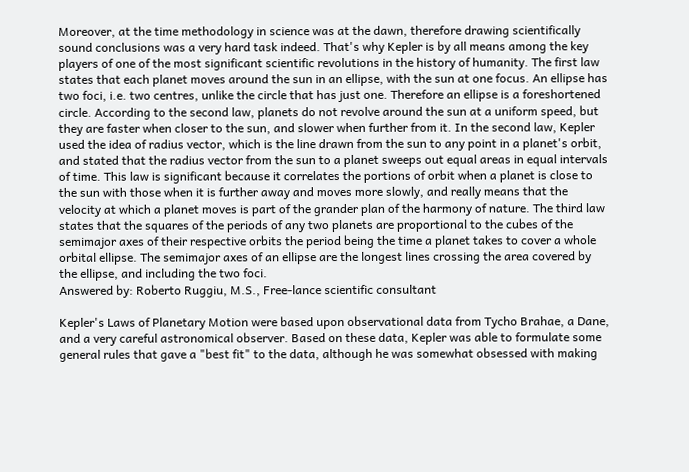Moreover, at the time methodology in science was at the dawn, therefore drawing scientifically sound conclusions was a very hard task indeed. That's why Kepler is by all means among the key players of one of the most significant scientific revolutions in the history of humanity. The first law states that each planet moves around the sun in an ellipse, with the sun at one focus. An ellipse has two foci, i.e. two centres, unlike the circle that has just one. Therefore an ellipse is a foreshortened circle. According to the second law, planets do not revolve around the sun at a uniform speed, but they are faster when closer to the sun, and slower when further from it. In the second law, Kepler used the idea of radius vector, which is the line drawn from the sun to any point in a planet's orbit, and stated that the radius vector from the sun to a planet sweeps out equal areas in equal intervals of time. This law is significant because it correlates the portions of orbit when a planet is close to the sun with those when it is further away and moves more slowly, and really means that the velocity at which a planet moves is part of the grander plan of the harmony of nature. The third law states that the squares of the periods of any two planets are proportional to the cubes of the semimajor axes of their respective orbits the period being the time a planet takes to cover a whole orbital ellipse. The semimajor axes of an ellipse are the longest lines crossing the area covered by the ellipse, and including the two foci.
Answered by: Roberto Ruggiu, M.S., Free-lance scientific consultant

Kepler's Laws of Planetary Motion were based upon observational data from Tycho Brahae, a Dane, and a very careful astronomical observer. Based on these data, Kepler was able to formulate some general rules that gave a "best fit" to the data, although he was somewhat obsessed with making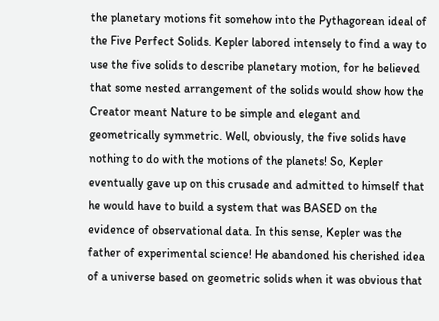the planetary motions fit somehow into the Pythagorean ideal of the Five Perfect Solids. Kepler labored intensely to find a way to use the five solids to describe planetary motion, for he believed that some nested arrangement of the solids would show how the Creator meant Nature to be simple and elegant and geometrically symmetric. Well, obviously, the five solids have nothing to do with the motions of the planets! So, Kepler eventually gave up on this crusade and admitted to himself that he would have to build a system that was BASED on the evidence of observational data. In this sense, Kepler was the father of experimental science! He abandoned his cherished idea of a universe based on geometric solids when it was obvious that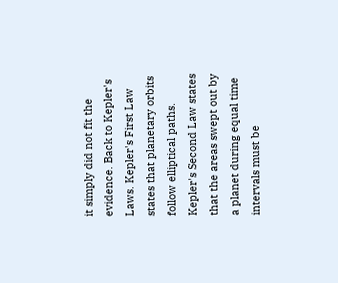it simply did not fit the evidence. Back to Kepler's Laws. Kepler's First Law states that planetary orbits follow elliptical paths. Kepler's Second Law states that the areas swept out by a planet during equal time intervals must be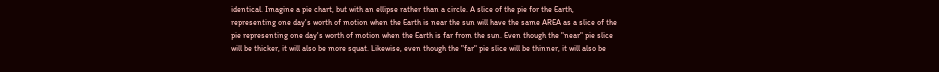identical. Imagine a pie chart, but with an ellipse rather than a circle. A slice of the pie for the Earth, representing one day's worth of motion when the Earth is near the sun will have the same AREA as a slice of the pie representing one day's worth of motion when the Earth is far from the sun. Even though the "near" pie slice will be thicker, it will also be more squat. Likewise, even though the "far" pie slice will be thinner, it will also be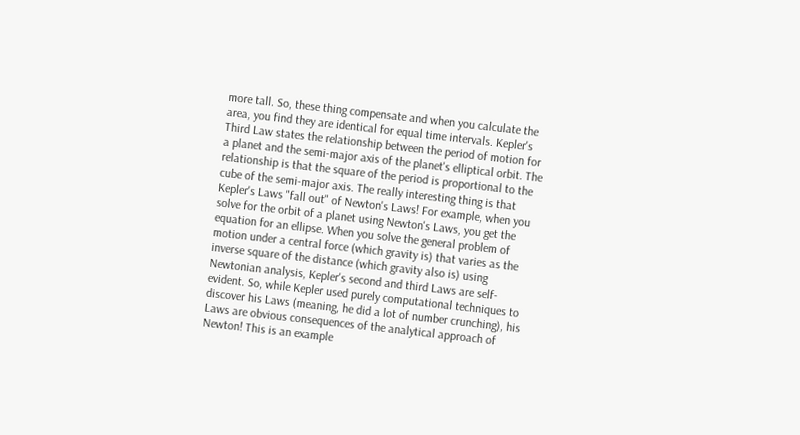more tall. So, these thing compensate and when you calculate the area, you find they are identical for equal time intervals. Kepler's Third Law states the relationship between the period of motion for a planet and the semi-major axis of the planet's elliptical orbit. The relationship is that the square of the period is proportional to the cube of the semi-major axis. The really interesting thing is that Kepler's Laws "fall out" of Newton's Laws! For example, when you solve for the orbit of a planet using Newton's Laws, you get the equation for an ellipse. When you solve the general problem of motion under a central force (which gravity is) that varies as the inverse square of the distance (which gravity also is) using Newtonian analysis, Kepler's second and third Laws are self-evident. So, while Kepler used purely computational techniques to discover his Laws (meaning, he did a lot of number crunching), his Laws are obvious consequences of the analytical approach of Newton! This is an example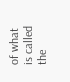of what is called the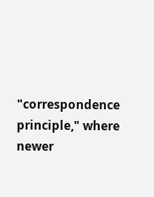"correspondence principle," where newer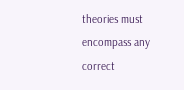theories must encompass any correct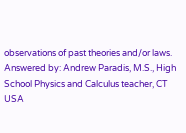observations of past theories and/or laws.
Answered by: Andrew Paradis, M.S., High School Physics and Calculus teacher, CT USA